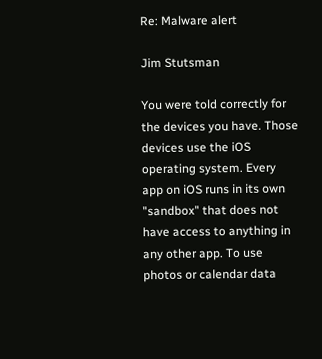Re: Malware alert

Jim Stutsman

You were told correctly for the devices you have. Those devices use the iOS operating system. Every app on iOS runs in its own "sandbox" that does not have access to anything in any other app. To use photos or calendar data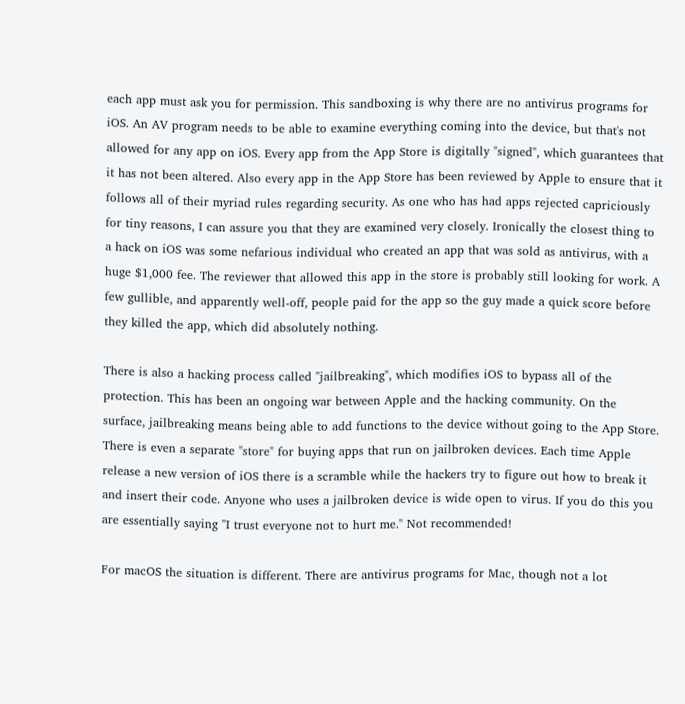each app must ask you for permission. This sandboxing is why there are no antivirus programs for iOS. An AV program needs to be able to examine everything coming into the device, but that's not allowed for any app on iOS. Every app from the App Store is digitally "signed", which guarantees that it has not been altered. Also every app in the App Store has been reviewed by Apple to ensure that it follows all of their myriad rules regarding security. As one who has had apps rejected capriciously for tiny reasons, I can assure you that they are examined very closely. Ironically the closest thing to a hack on iOS was some nefarious individual who created an app that was sold as antivirus, with a huge $1,000 fee. The reviewer that allowed this app in the store is probably still looking for work. A few gullible, and apparently well-off, people paid for the app so the guy made a quick score before they killed the app, which did absolutely nothing.

There is also a hacking process called "jailbreaking", which modifies iOS to bypass all of the protection. This has been an ongoing war between Apple and the hacking community. On the surface, jailbreaking means being able to add functions to the device without going to the App Store. There is even a separate "store" for buying apps that run on jailbroken devices. Each time Apple release a new version of iOS there is a scramble while the hackers try to figure out how to break it and insert their code. Anyone who uses a jailbroken device is wide open to virus. If you do this you are essentially saying "I trust everyone not to hurt me." Not recommended!

For macOS the situation is different. There are antivirus programs for Mac, though not a lot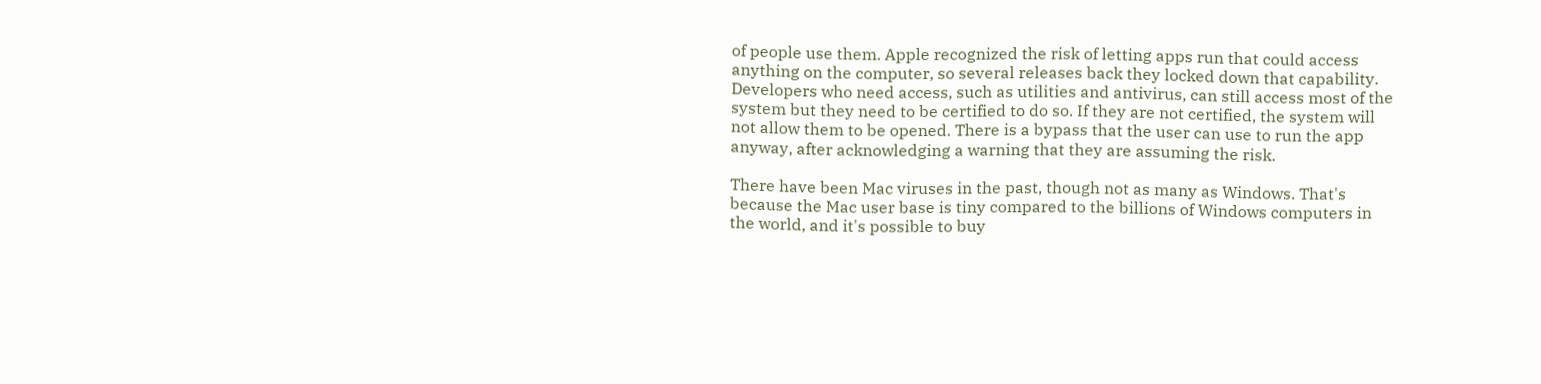of people use them. Apple recognized the risk of letting apps run that could access anything on the computer, so several releases back they locked down that capability. Developers who need access, such as utilities and antivirus, can still access most of the system but they need to be certified to do so. If they are not certified, the system will not allow them to be opened. There is a bypass that the user can use to run the app anyway, after acknowledging a warning that they are assuming the risk.

There have been Mac viruses in the past, though not as many as Windows. That's because the Mac user base is tiny compared to the billions of Windows computers in the world, and it's possible to buy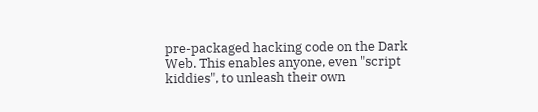pre-packaged hacking code on the Dark Web. This enables anyone, even "script kiddies", to unleash their own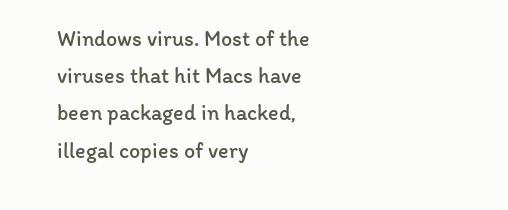Windows virus. Most of the viruses that hit Macs have been packaged in hacked, illegal copies of very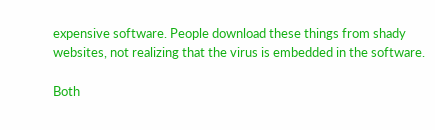expensive software. People download these things from shady websites, not realizing that the virus is embedded in the software.

Both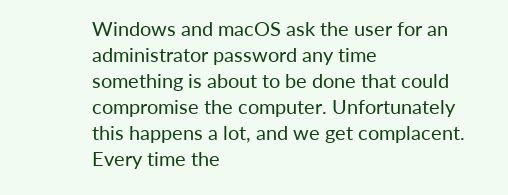Windows and macOS ask the user for an administrator password any time something is about to be done that could compromise the computer. Unfortunately this happens a lot, and we get complacent. Every time the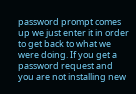password prompt comes up we just enter it in order to get back to what we were doing. If you get a password request and you are not installing new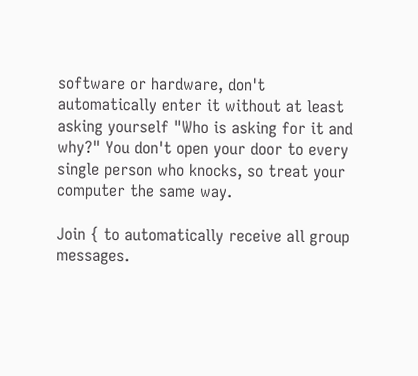software or hardware, don't automatically enter it without at least asking yourself "Who is asking for it and why?" You don't open your door to every single person who knocks, so treat your computer the same way.

Join { to automatically receive all group messages.